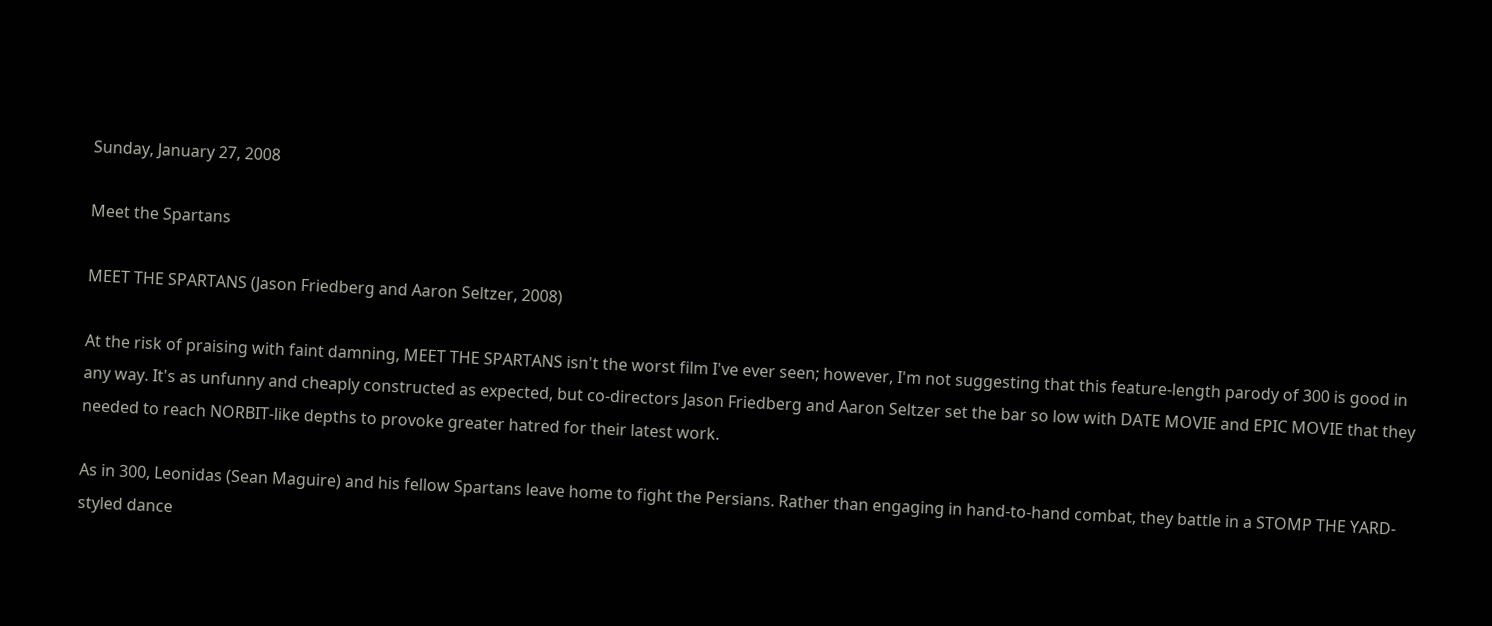Sunday, January 27, 2008

Meet the Spartans

MEET THE SPARTANS (Jason Friedberg and Aaron Seltzer, 2008)

At the risk of praising with faint damning, MEET THE SPARTANS isn't the worst film I've ever seen; however, I'm not suggesting that this feature-length parody of 300 is good in any way. It's as unfunny and cheaply constructed as expected, but co-directors Jason Friedberg and Aaron Seltzer set the bar so low with DATE MOVIE and EPIC MOVIE that they needed to reach NORBIT-like depths to provoke greater hatred for their latest work.

As in 300, Leonidas (Sean Maguire) and his fellow Spartans leave home to fight the Persians. Rather than engaging in hand-to-hand combat, they battle in a STOMP THE YARD-styled dance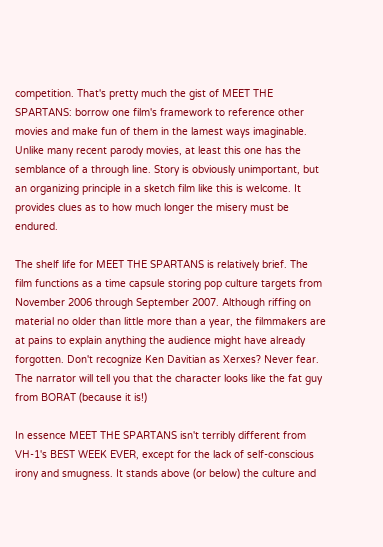competition. That's pretty much the gist of MEET THE SPARTANS: borrow one film's framework to reference other movies and make fun of them in the lamest ways imaginable. Unlike many recent parody movies, at least this one has the semblance of a through line. Story is obviously unimportant, but an organizing principle in a sketch film like this is welcome. It provides clues as to how much longer the misery must be endured.

The shelf life for MEET THE SPARTANS is relatively brief. The film functions as a time capsule storing pop culture targets from November 2006 through September 2007. Although riffing on material no older than little more than a year, the filmmakers are at pains to explain anything the audience might have already forgotten. Don't recognize Ken Davitian as Xerxes? Never fear. The narrator will tell you that the character looks like the fat guy from BORAT (because it is!)

In essence MEET THE SPARTANS isn't terribly different from VH-1's BEST WEEK EVER, except for the lack of self-conscious irony and smugness. It stands above (or below) the culture and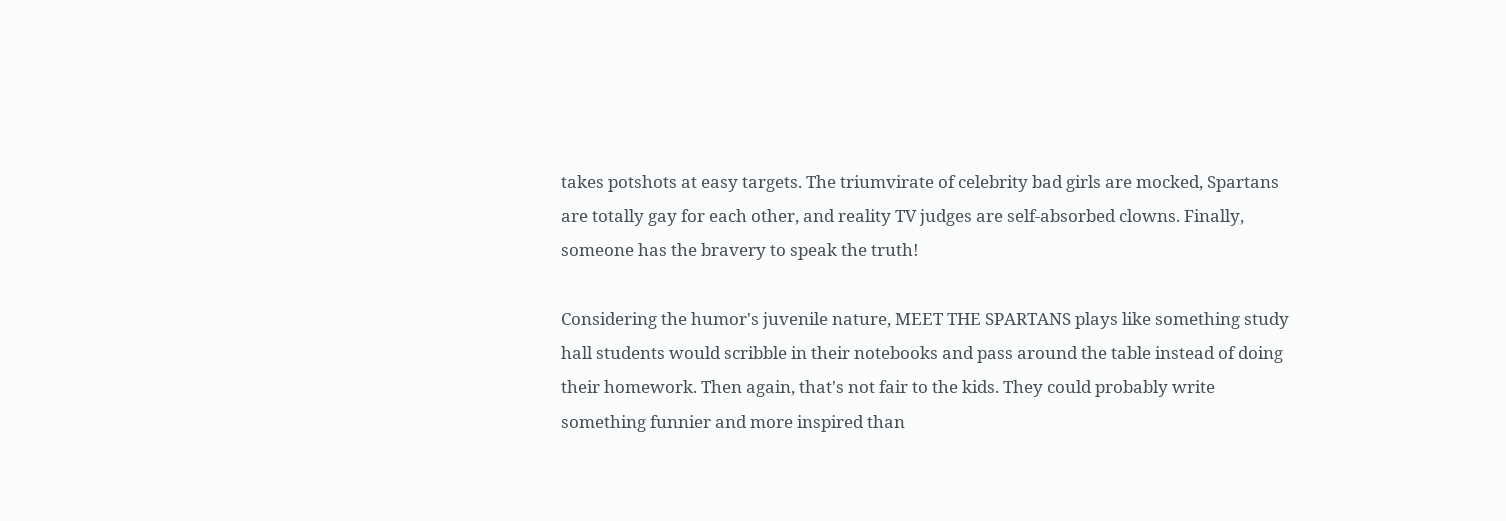takes potshots at easy targets. The triumvirate of celebrity bad girls are mocked, Spartans are totally gay for each other, and reality TV judges are self-absorbed clowns. Finally, someone has the bravery to speak the truth!

Considering the humor's juvenile nature, MEET THE SPARTANS plays like something study hall students would scribble in their notebooks and pass around the table instead of doing their homework. Then again, that's not fair to the kids. They could probably write something funnier and more inspired than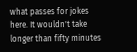what passes for jokes here. It wouldn't take longer than fifty minutes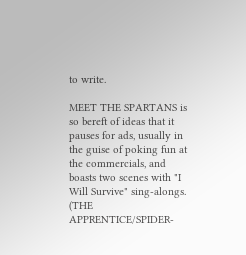to write.

MEET THE SPARTANS is so bereft of ideas that it pauses for ads, usually in the guise of poking fun at the commercials, and boasts two scenes with "I Will Survive" sing-alongs. (THE APPRENTICE/SPIDER-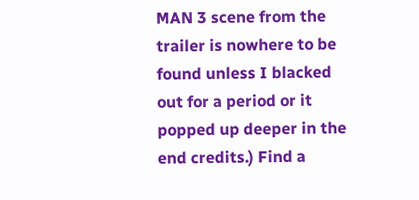MAN 3 scene from the trailer is nowhere to be found unless I blacked out for a period or it popped up deeper in the end credits.) Find a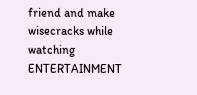friend and make wisecracks while watching ENTERTAINMENT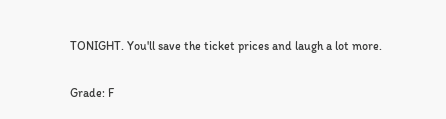TONIGHT. You'll save the ticket prices and laugh a lot more.

Grade: F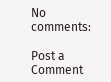No comments:

Post a Comment